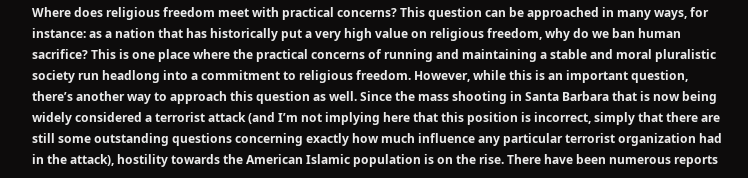Where does religious freedom meet with practical concerns? This question can be approached in many ways, for instance: as a nation that has historically put a very high value on religious freedom, why do we ban human sacrifice? This is one place where the practical concerns of running and maintaining a stable and moral pluralistic society run headlong into a commitment to religious freedom. However, while this is an important question, there’s another way to approach this question as well. Since the mass shooting in Santa Barbara that is now being widely considered a terrorist attack (and I’m not implying here that this position is incorrect, simply that there are still some outstanding questions concerning exactly how much influence any particular terrorist organization had in the attack), hostility towards the American Islamic population is on the rise. There have been numerous reports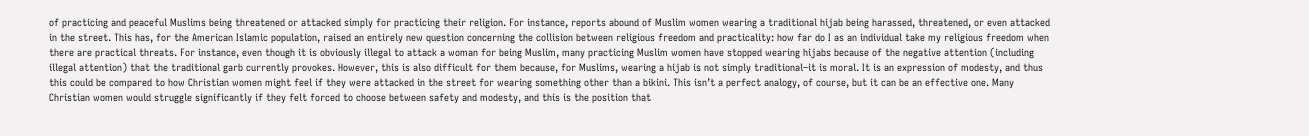of practicing and peaceful Muslims being threatened or attacked simply for practicing their religion. For instance, reports abound of Muslim women wearing a traditional hijab being harassed, threatened, or even attacked in the street. This has, for the American Islamic population, raised an entirely new question concerning the collision between religious freedom and practicality: how far do I as an individual take my religious freedom when there are practical threats. For instance, even though it is obviously illegal to attack a woman for being Muslim, many practicing Muslim women have stopped wearing hijabs because of the negative attention (including illegal attention) that the traditional garb currently provokes. However, this is also difficult for them because, for Muslims, wearing a hijab is not simply traditional–it is moral. It is an expression of modesty, and thus this could be compared to how Christian women might feel if they were attacked in the street for wearing something other than a bikini. This isn’t a perfect analogy, of course, but it can be an effective one. Many Christian women would struggle significantly if they felt forced to choose between safety and modesty, and this is the position that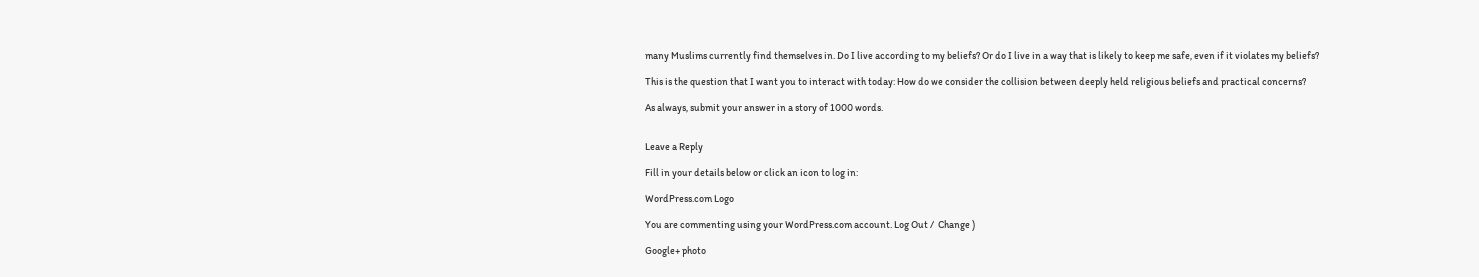many Muslims currently find themselves in. Do I live according to my beliefs? Or do I live in a way that is likely to keep me safe, even if it violates my beliefs?

This is the question that I want you to interact with today: How do we consider the collision between deeply held religious beliefs and practical concerns?

As always, submit your answer in a story of 1000 words.


Leave a Reply

Fill in your details below or click an icon to log in:

WordPress.com Logo

You are commenting using your WordPress.com account. Log Out /  Change )

Google+ photo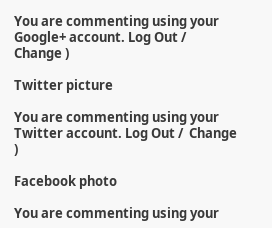You are commenting using your Google+ account. Log Out /  Change )

Twitter picture

You are commenting using your Twitter account. Log Out /  Change )

Facebook photo

You are commenting using your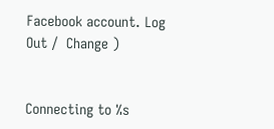Facebook account. Log Out /  Change )


Connecting to %s